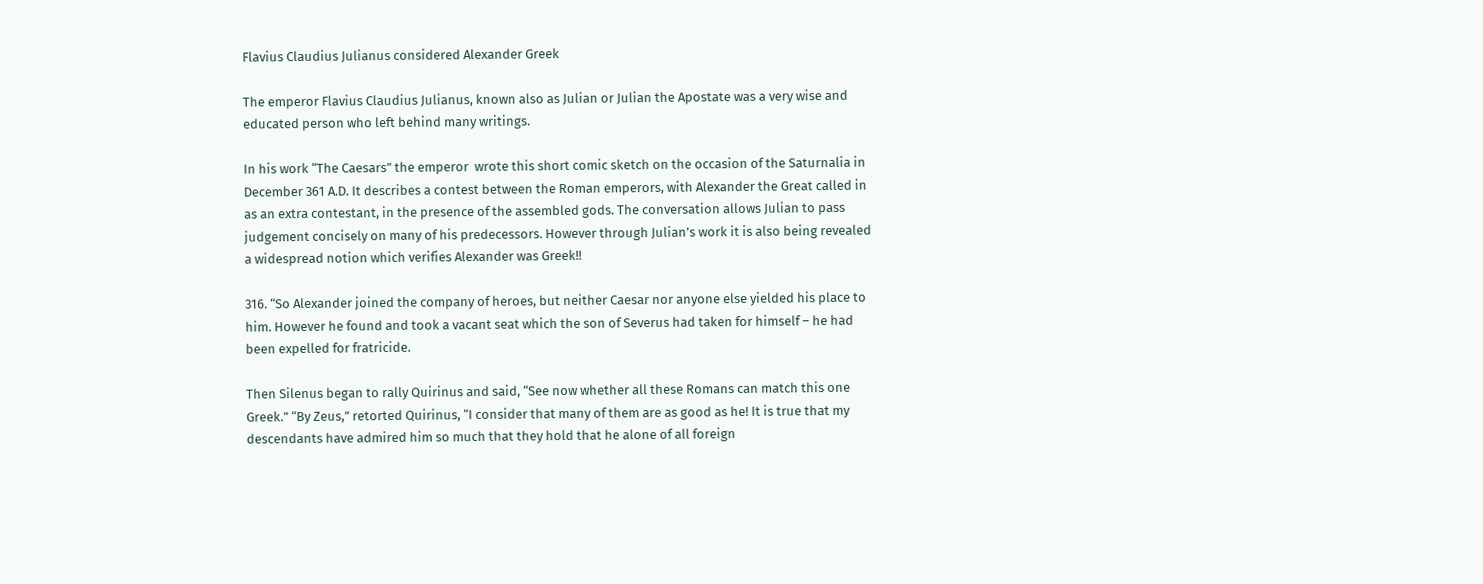Flavius Claudius Julianus considered Alexander Greek

The emperor Flavius Claudius Julianus, known also as Julian or Julian the Apostate was a very wise and educated person who left behind many writings.

In his work “The Caesars” the emperor  wrote this short comic sketch on the occasion of the Saturnalia in December 361 A.D. It describes a contest between the Roman emperors, with Alexander the Great called in as an extra contestant, in the presence of the assembled gods. The conversation allows Julian to pass judgement concisely on many of his predecessors. However through Julian’s work it is also being revealed a widespread notion which verifies Alexander was Greek!!

316. “So Alexander joined the company of heroes, but neither Caesar nor anyone else yielded his place to him. However he found and took a vacant seat which the son of Severus had taken for himself – he had been expelled for fratricide.

Then Silenus began to rally Quirinus and said, “See now whether all these Romans can match this one Greek.” “By Zeus,” retorted Quirinus, “I consider that many of them are as good as he! It is true that my descendants have admired him so much that they hold that he alone of all foreign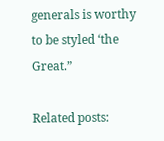generals is worthy to be styled ‘the Great.”

Related posts: